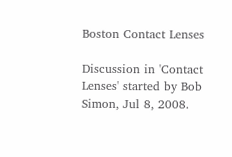Boston Contact Lenses

Discussion in 'Contact Lenses' started by Bob Simon, Jul 8, 2008.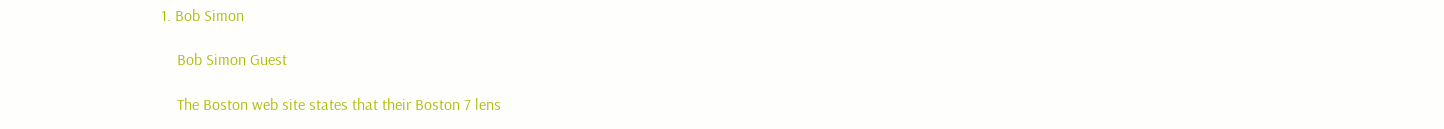1. Bob Simon

    Bob Simon Guest

    The Boston web site states that their Boston 7 lens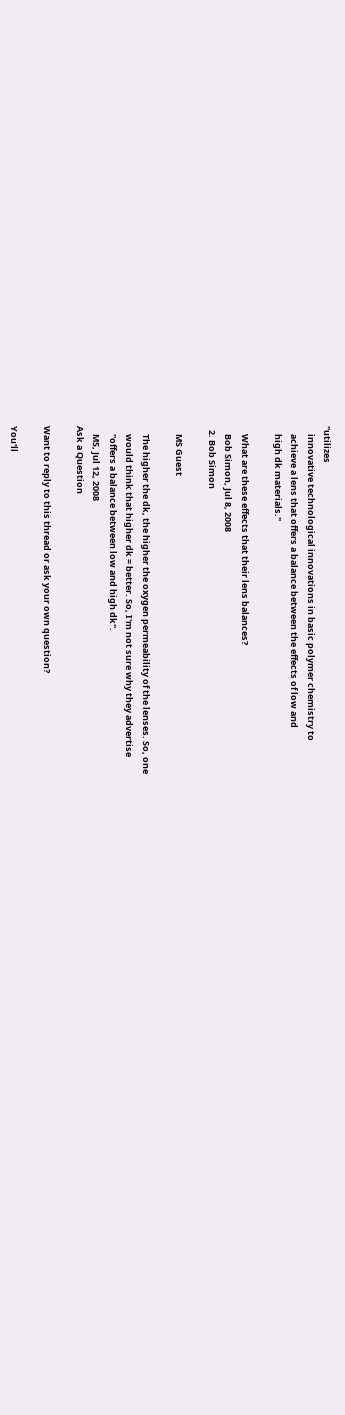"utilizes
    innovative technological innovations in basic polymer chemistry to
    achieve a lens that offers a balance between the effects of low and
    high dk materials."

    What are these effects that their lens balances?
    Bob Simon, Jul 8, 2008
  2. Bob Simon

    MS Guest

    The higher the dk, the higher the oxygen permeability of the lenses. So, one
    would think that higher dk = better. So, I'm not sure why they advertise
    "offers a balance between low and high dk".
    MS, Jul 12, 2008
Ask a Question

Want to reply to this thread or ask your own question?

You'll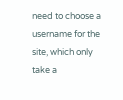need to choose a username for the site, which only take a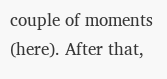couple of moments (here). After that,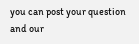you can post your question and our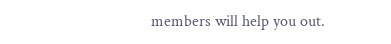members will help you out.